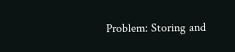Problem: Storing and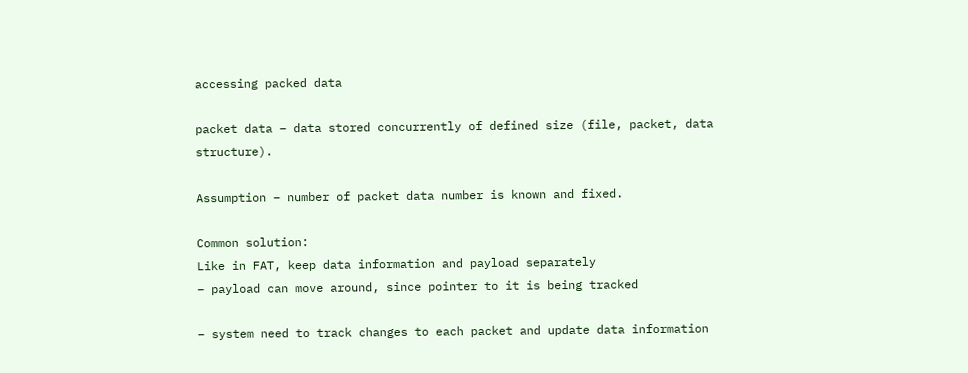accessing packed data

packet data – data stored concurrently of defined size (file, packet, data structure).

Assumption – number of packet data number is known and fixed.

Common solution:
Like in FAT, keep data information and payload separately
– payload can move around, since pointer to it is being tracked

– system need to track changes to each packet and update data information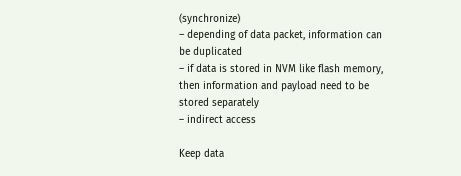(synchronize)
– depending of data packet, information can be duplicated
– if data is stored in NVM like flash memory, then information and payload need to be stored separately
– indirect access

Keep data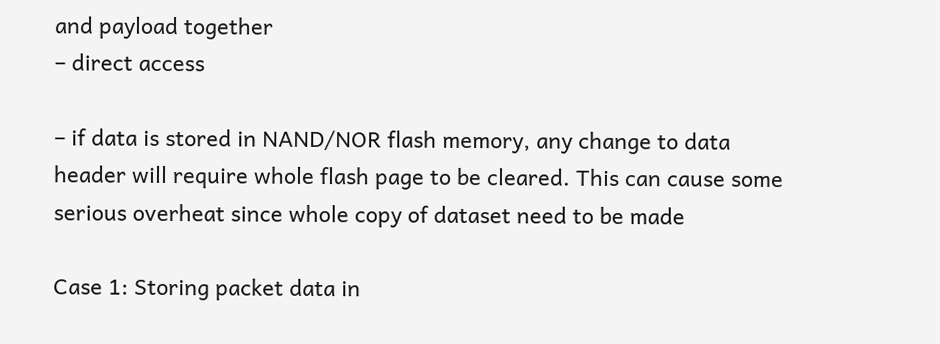and payload together
– direct access

– if data is stored in NAND/NOR flash memory, any change to data header will require whole flash page to be cleared. This can cause some serious overheat since whole copy of dataset need to be made

Case 1: Storing packet data in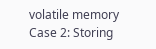volatile memory
Case 2: Storing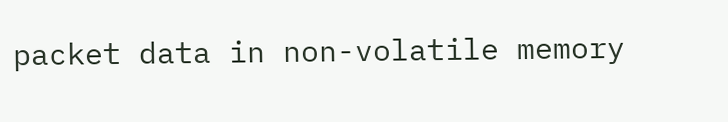packet data in non-volatile memory